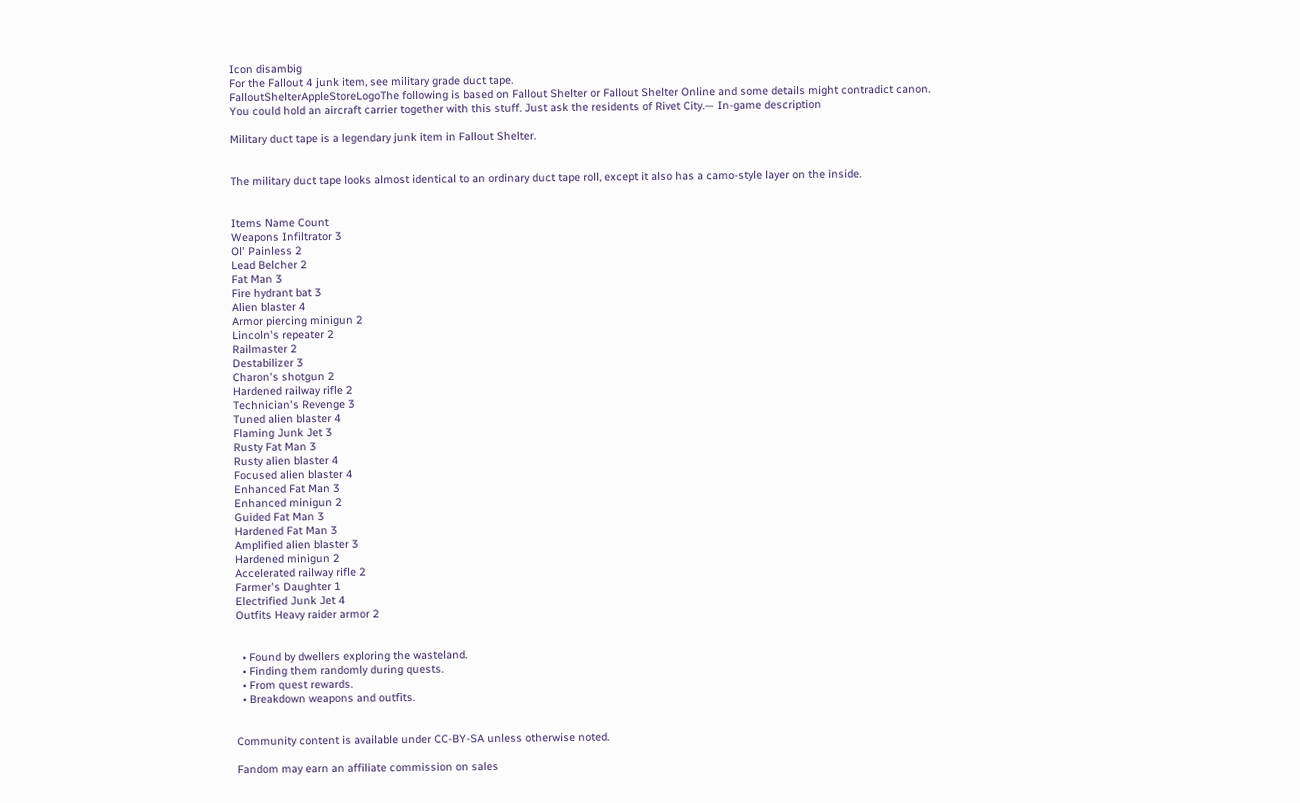Icon disambig
For the Fallout 4 junk item, see military grade duct tape.
FalloutShelterAppleStoreLogoThe following is based on Fallout Shelter or Fallout Shelter Online and some details might contradict canon.
You could hold an aircraft carrier together with this stuff. Just ask the residents of Rivet City.— In-game description

Military duct tape is a legendary junk item in Fallout Shelter.


The military duct tape looks almost identical to an ordinary duct tape roll, except it also has a camo-style layer on the inside.


Items Name Count
Weapons Infiltrator 3
Ol' Painless 2
Lead Belcher 2
Fat Man 3
Fire hydrant bat 3
Alien blaster 4
Armor piercing minigun 2
Lincoln's repeater 2
Railmaster 2
Destabilizer 3
Charon's shotgun 2
Hardened railway rifle 2
Technician's Revenge 3
Tuned alien blaster 4
Flaming Junk Jet 3
Rusty Fat Man 3
Rusty alien blaster 4
Focused alien blaster 4
Enhanced Fat Man 3
Enhanced minigun 2
Guided Fat Man 3
Hardened Fat Man 3
Amplified alien blaster 3
Hardened minigun 2
Accelerated railway rifle 2
Farmer's Daughter 1
Electrified Junk Jet 4
Outfits Heavy raider armor 2


  • Found by dwellers exploring the wasteland.
  • Finding them randomly during quests.
  • From quest rewards.
  • Breakdown weapons and outfits.


Community content is available under CC-BY-SA unless otherwise noted.

Fandom may earn an affiliate commission on sales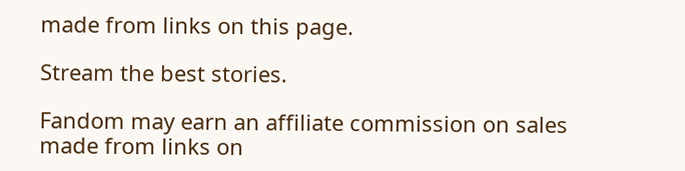made from links on this page.

Stream the best stories.

Fandom may earn an affiliate commission on sales made from links on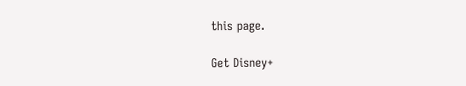this page.

Get Disney+